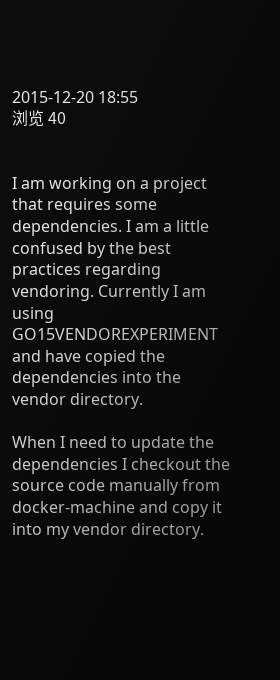2015-12-20 18:55
浏览 40


I am working on a project that requires some dependencies. I am a little confused by the best practices regarding vendoring. Currently I am using GO15VENDOREXPERIMENT and have copied the dependencies into the vendor directory.

When I need to update the dependencies I checkout the source code manually from docker-machine and copy it into my vendor directory.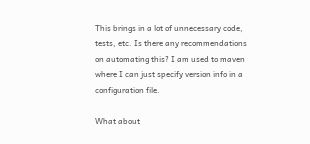This brings in a lot of unnecessary code, tests, etc. Is there any recommendations on automating this? I am used to maven where I can just specify version info in a configuration file.

What about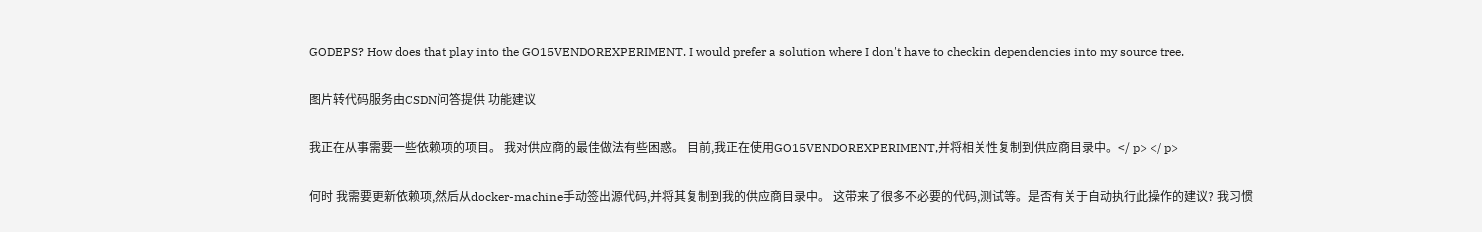GODEPS? How does that play into the GO15VENDOREXPERIMENT. I would prefer a solution where I don't have to checkin dependencies into my source tree.

图片转代码服务由CSDN问答提供 功能建议

我正在从事需要一些依赖项的项目。 我对供应商的最佳做法有些困惑。 目前,我正在使用GO15VENDOREXPERIMENT,并将相关性复制到供应商目录中。</ p> </ p>

何时 我需要更新依赖项,然后从docker-machine手动签出源代码,并将其复制到我的供应商目录中。 这带来了很多不必要的代码,测试等。是否有关于自动执行此操作的建议? 我习惯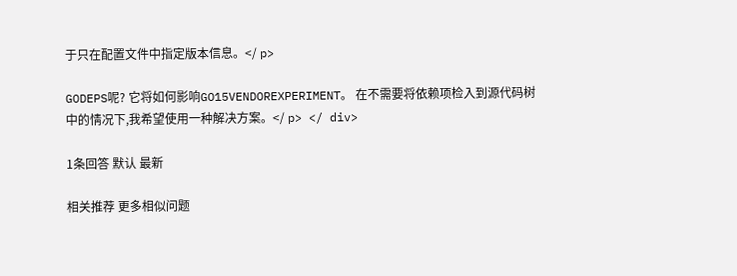于只在配置文件中指定版本信息。</ p>

GODEPS呢? 它将如何影响GO15VENDOREXPERIMENT。 在不需要将依赖项检入到源代码树中的情况下,我希望使用一种解决方案。</ p> </ div>

1条回答 默认 最新

相关推荐 更多相似问题